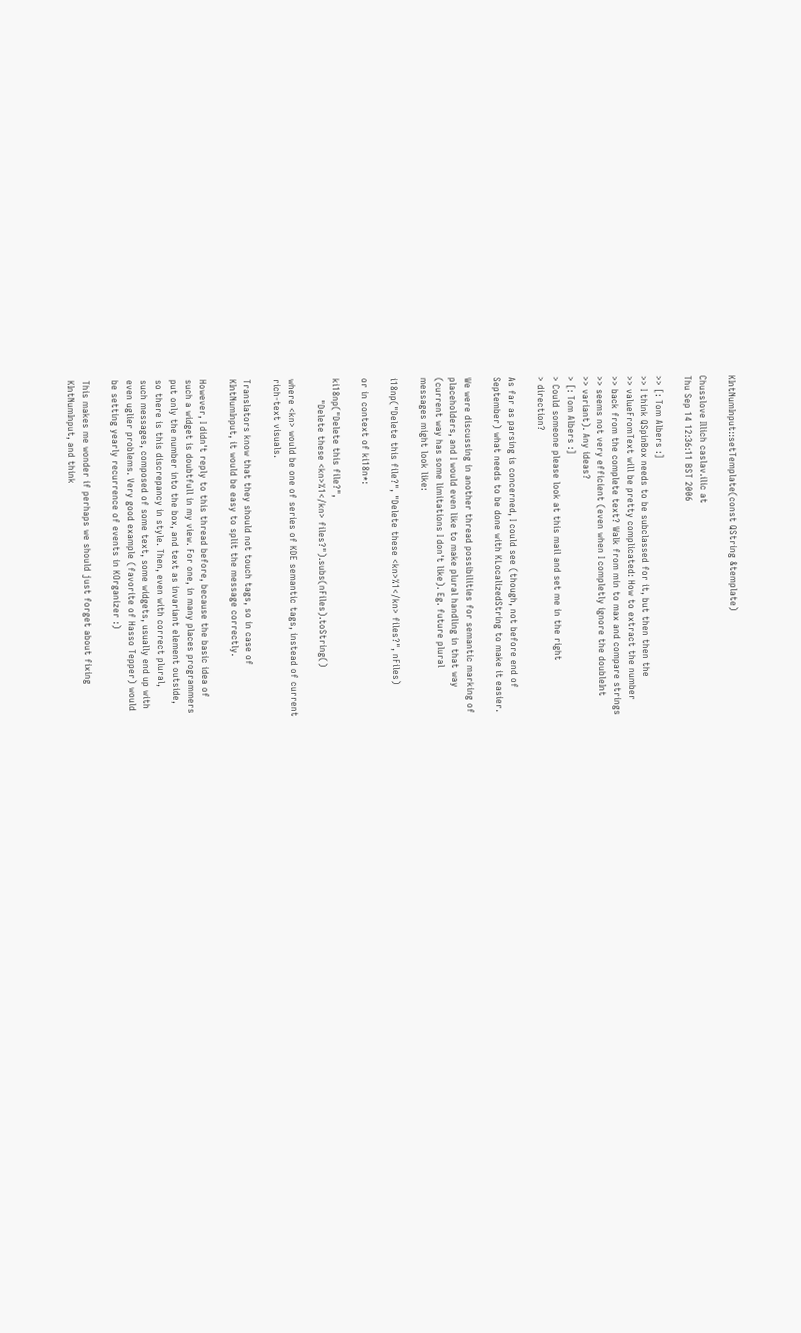KIntNumInput::setTemplate(const QString &template)

Chusslove Illich caslav.ilic at
Thu Sep 14 12:36:11 BST 2006

>> [: Tom Albers :]
>> I think QSpinBox needs to be subclassed for it, but then then the
>> valueFromText will be pretty complicated: How to extract the number
>> back from the complete text? Walk from min to max and compare strings
>> seems not very efficient (even when I completly ignore the doubleInt
>> variant). Any ideas?
> [: Tom Albers :]
> Could someone please look at this mail and set me in the right
> direction?

As far as parsing is concerned, I could see (though, not before end of
September) what needs to be done with KLocalizedString to make it easier.

We were discussing in another thread possibilities for semantic marking of
placeholders, and I would even like to make plural handling in that way
(current way has some limitations I don't like). Eg. future plural
messages might look like:

i18np("Delete this file?", "Delete these <kn>%1</kn> files?", nFiles)

or in context of ki18n*:

ki18np("Delete this file?",
       "Delete these <kn>%1</kn> files?").subs(nFiles).toString()

where <kn> would be one of series of KDE semantic tags, instead of current
rich-text visuals.

Translators know that they should not touch tags, so in case of
KIntNumInput, it would be easy to split the message correctly.

However, I didn't reply to this thread before, because the basic idea of
such a widget is doubtfull in my view. For one, in many places programmers
put only the number into the box, and text as invariant element outside,
so there is this discrepancy in style. Then, even with correct plural,
such messages, composed of some text, some widgets, usually end up with
even uglier problems. Very good example (favorite of Hasso Tepper) would
be setting yearly recurrence of events in KOrganizer :)

This makes me wonder if perhaps we should just forget about fixing
KIntNumInput, and think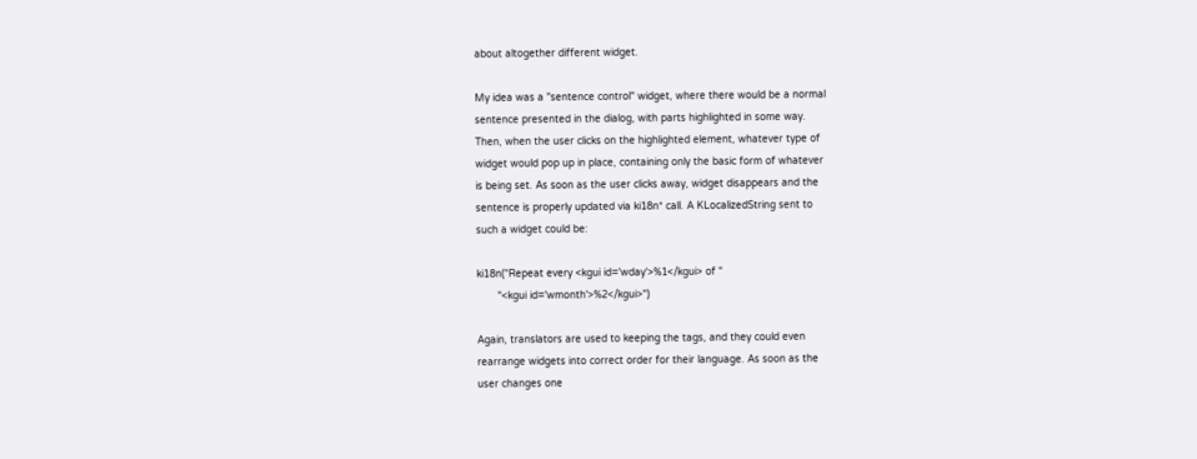about altogether different widget.

My idea was a "sentence control" widget, where there would be a normal
sentence presented in the dialog, with parts highlighted in some way.
Then, when the user clicks on the highlighted element, whatever type of
widget would pop up in place, containing only the basic form of whatever
is being set. As soon as the user clicks away, widget disappears and the
sentence is properly updated via ki18n* call. A KLocalizedString sent to
such a widget could be:

ki18n("Repeat every <kgui id='wday'>%1</kgui> of "
       "<kgui id='wmonth'>%2</kgui>")

Again, translators are used to keeping the tags, and they could even
rearrange widgets into correct order for their language. As soon as the
user changes one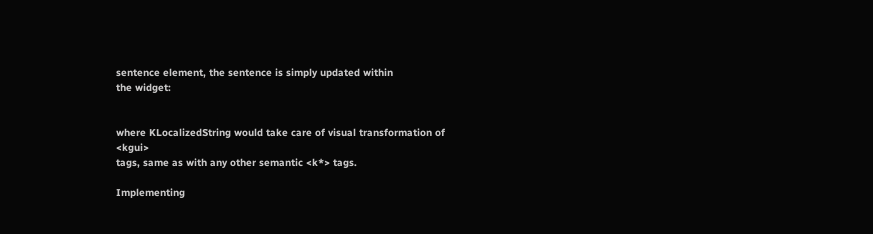sentence element, the sentence is simply updated within
the widget:


where KLocalizedString would take care of visual transformation of <kgui>
tags, same as with any other semantic <k*> tags.

Implementing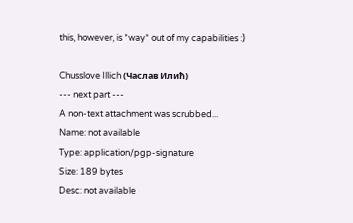this, however, is *way* out of my capabilities :)

Chusslove Illich (Часлав Илић)
--- next part ---
A non-text attachment was scrubbed...
Name: not available
Type: application/pgp-signature
Size: 189 bytes
Desc: not available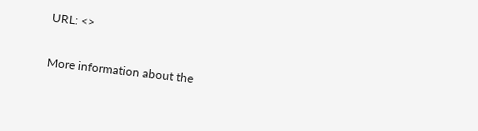URL: <>

More information about the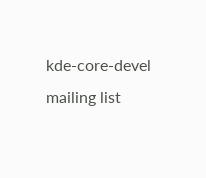kde-core-devel mailing list